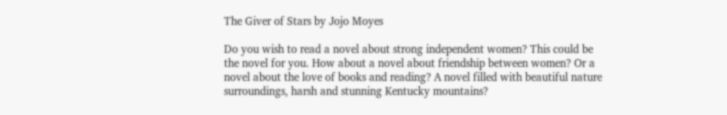The Giver of Stars by Jojo Moyes

Do you wish to read a novel about strong independent women? This could be the novel for you. How about a novel about friendship between women? Or a novel about the love of books and reading? A novel filled with beautiful nature surroundings, harsh and stunning Kentucky mountains?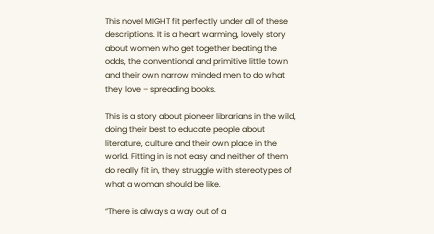This novel MIGHT fit perfectly under all of these descriptions. It is a heart warming, lovely story about women who get together beating the odds, the conventional and primitive little town and their own narrow minded men to do what they love – spreading books.

This is a story about pioneer librarians in the wild, doing their best to educate people about literature, culture and their own place in the world. Fitting in is not easy and neither of them do really fit in, they struggle with stereotypes of what a woman should be like.

“There is always a way out of a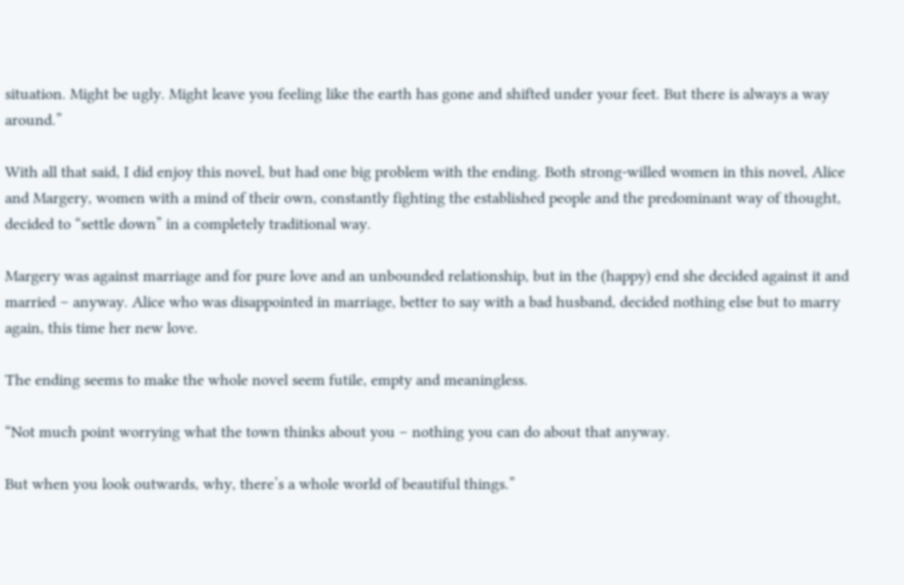situation. Might be ugly. Might leave you feeling like the earth has gone and shifted under your feet. But there is always a way around.”

With all that said, I did enjoy this novel, but had one big problem with the ending. Both strong-willed women in this novel, Alice and Margery, women with a mind of their own, constantly fighting the established people and the predominant way of thought, decided to “settle down” in a completely traditional way.

Margery was against marriage and for pure love and an unbounded relationship, but in the (happy) end she decided against it and married – anyway. Alice who was disappointed in marriage, better to say with a bad husband, decided nothing else but to marry again, this time her new love.

The ending seems to make the whole novel seem futile, empty and meaningless.

“Not much point worrying what the town thinks about you – nothing you can do about that anyway.

But when you look outwards, why, there’s a whole world of beautiful things.”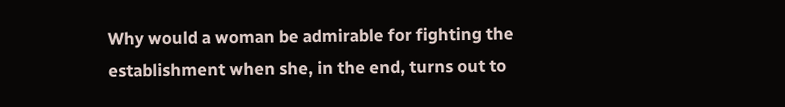Why would a woman be admirable for fighting the establishment when she, in the end, turns out to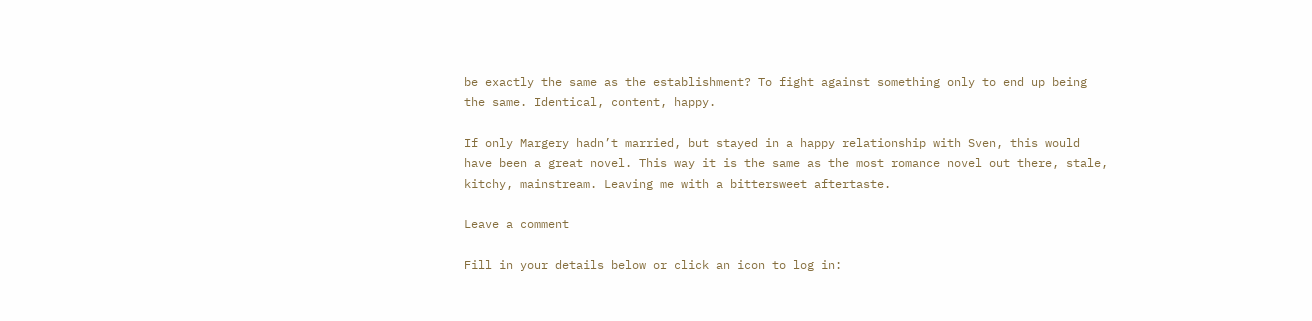be exactly the same as the establishment? To fight against something only to end up being the same. Identical, content, happy.

If only Margery hadn’t married, but stayed in a happy relationship with Sven, this would have been a great novel. This way it is the same as the most romance novel out there, stale, kitchy, mainstream. Leaving me with a bittersweet aftertaste.

Leave a comment

Fill in your details below or click an icon to log in: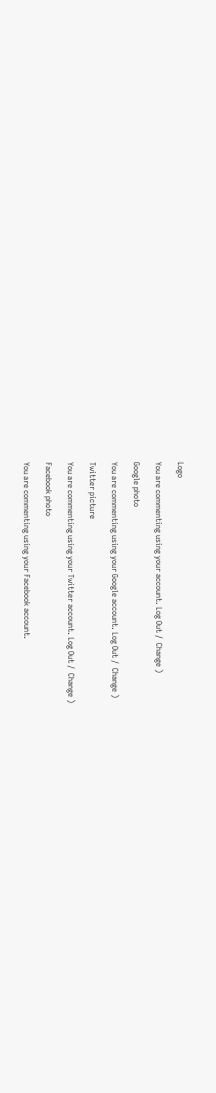Logo

You are commenting using your account. Log Out /  Change )

Google photo

You are commenting using your Google account. Log Out /  Change )

Twitter picture

You are commenting using your Twitter account. Log Out /  Change )

Facebook photo

You are commenting using your Facebook account.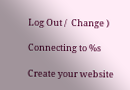Log Out /  Change )

Connecting to %s

Create your website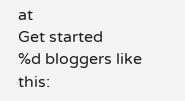at
Get started
%d bloggers like this: